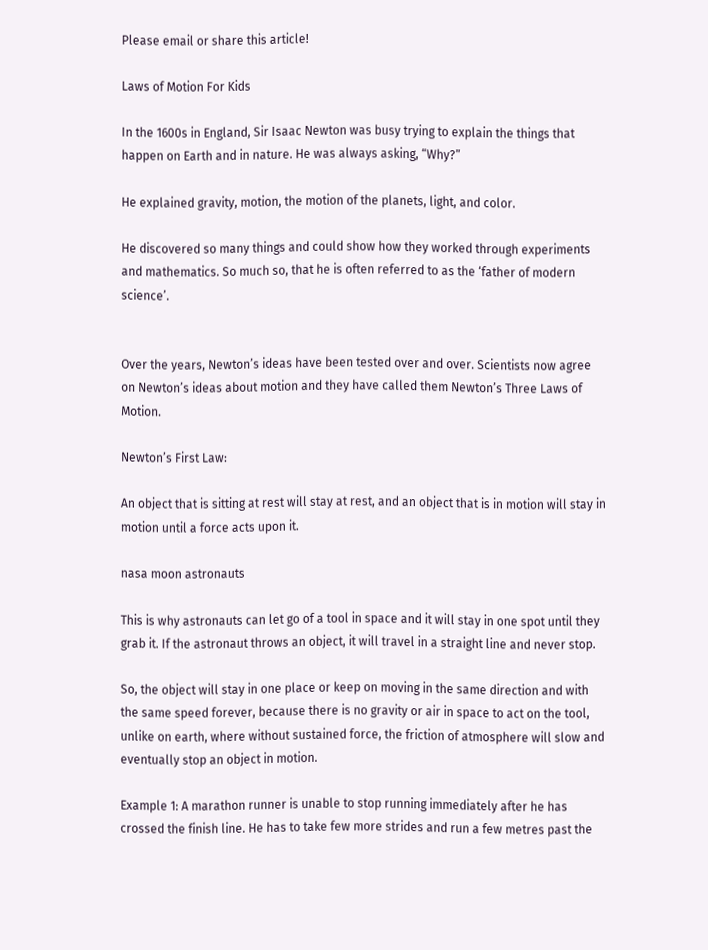Please email or share this article!

Laws of Motion For Kids

In the 1600s in England, Sir Isaac Newton was busy trying to explain the things that happen on Earth and in nature. He was always asking, “Why?”

He explained gravity, motion, the motion of the planets, light, and color.

He discovered so many things and could show how they worked through experiments and mathematics. So much so, that he is often referred to as the ‘father of modern science’.


Over the years, Newton’s ideas have been tested over and over. Scientists now agree on Newton’s ideas about motion and they have called them Newton’s Three Laws of Motion.

Newton’s First Law:

An object that is sitting at rest will stay at rest, and an object that is in motion will stay in motion until a force acts upon it.

nasa moon astronauts

This is why astronauts can let go of a tool in space and it will stay in one spot until they grab it. If the astronaut throws an object, it will travel in a straight line and never stop.

So, the object will stay in one place or keep on moving in the same direction and with the same speed forever, because there is no gravity or air in space to act on the tool, unlike on earth, where without sustained force, the friction of atmosphere will slow and eventually stop an object in motion.

Example 1: A marathon runner is unable to stop running immediately after he has crossed the finish line. He has to take few more strides and run a few metres past the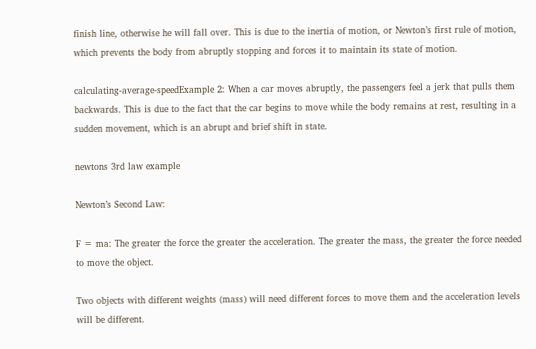finish line, otherwise he will fall over. This is due to the inertia of motion, or Newton’s first rule of motion, which prevents the body from abruptly stopping and forces it to maintain its state of motion.

calculating-average-speedExample 2: When a car moves abruptly, the passengers feel a jerk that pulls them backwards. This is due to the fact that the car begins to move while the body remains at rest, resulting in a sudden movement, which is an abrupt and brief shift in state.

newtons 3rd law example

Newton’s Second Law:

F = ma: The greater the force the greater the acceleration. The greater the mass, the greater the force needed to move the object.

Two objects with different weights (mass) will need different forces to move them and the acceleration levels will be different.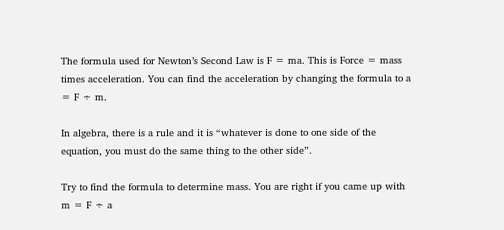The formula used for Newton’s Second Law is F = ma. This is Force = mass times acceleration. You can find the acceleration by changing the formula to a = F ÷ m.

In algebra, there is a rule and it is “whatever is done to one side of the equation, you must do the same thing to the other side”.

Try to find the formula to determine mass. You are right if you came up with m = F ÷ a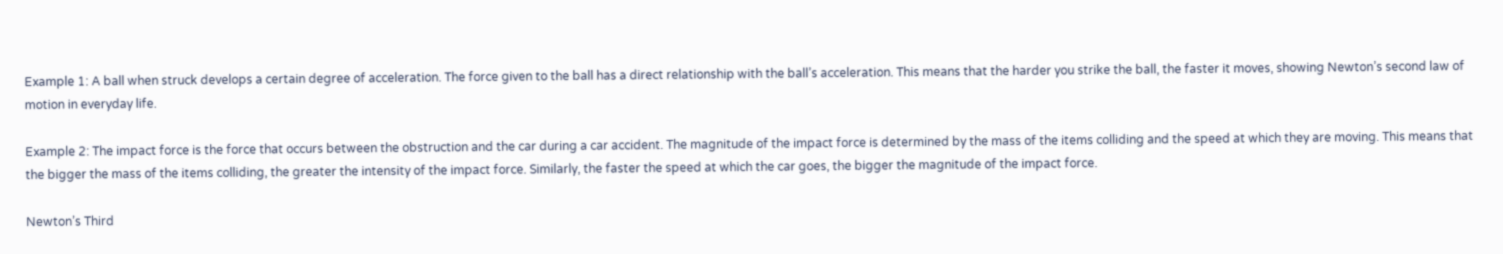Example 1: A ball when struck develops a certain degree of acceleration. The force given to the ball has a direct relationship with the ball’s acceleration. This means that the harder you strike the ball, the faster it moves, showing Newton’s second law of motion in everyday life.

Example 2: The impact force is the force that occurs between the obstruction and the car during a car accident. The magnitude of the impact force is determined by the mass of the items colliding and the speed at which they are moving. This means that the bigger the mass of the items colliding, the greater the intensity of the impact force. Similarly, the faster the speed at which the car goes, the bigger the magnitude of the impact force.

Newton’s Third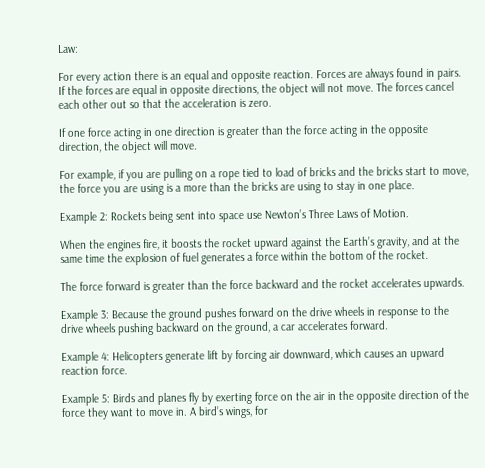Law:

For every action there is an equal and opposite reaction. Forces are always found in pairs. If the forces are equal in opposite directions, the object will not move. The forces cancel each other out so that the acceleration is zero.

If one force acting in one direction is greater than the force acting in the opposite direction, the object will move.

For example, if you are pulling on a rope tied to load of bricks and the bricks start to move, the force you are using is a more than the bricks are using to stay in one place.

Example 2: Rockets being sent into space use Newton’s Three Laws of Motion.

When the engines fire, it boosts the rocket upward against the Earth’s gravity, and at the same time the explosion of fuel generates a force within the bottom of the rocket.

The force forward is greater than the force backward and the rocket accelerates upwards.

Example 3: Because the ground pushes forward on the drive wheels in response to the drive wheels pushing backward on the ground, a car accelerates forward.

Example 4: Helicopters generate lift by forcing air downward, which causes an upward reaction force.

Example 5: Birds and planes fly by exerting force on the air in the opposite direction of the force they want to move in. A bird’s wings, for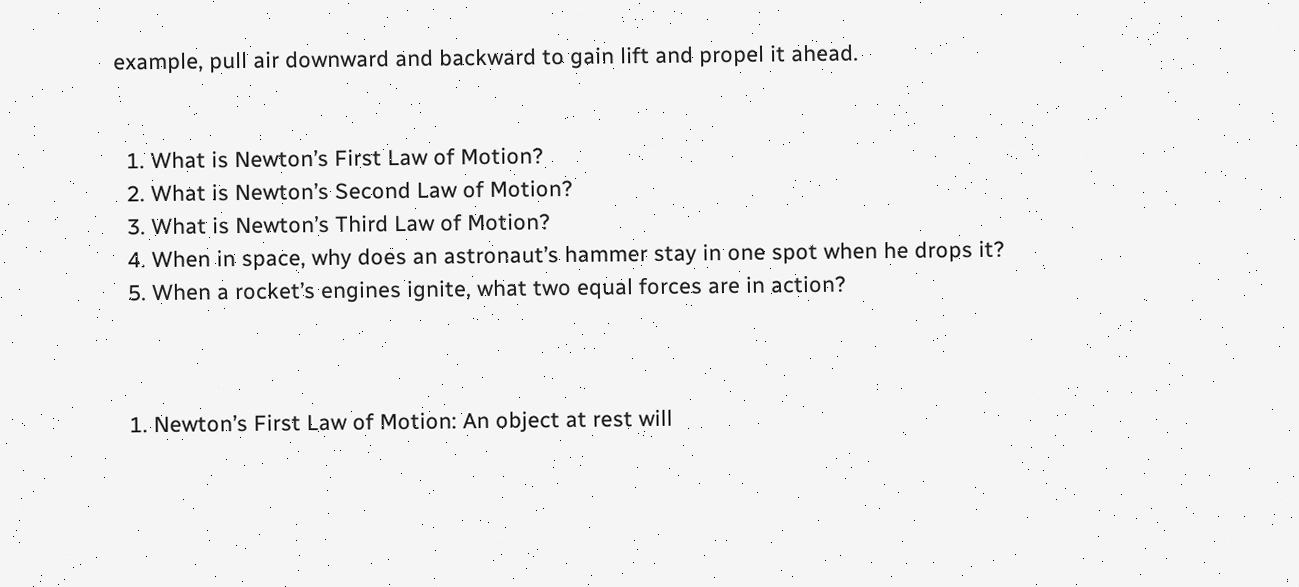example, pull air downward and backward to gain lift and propel it ahead.


  1. What is Newton’s First Law of Motion?
  2. What is Newton’s Second Law of Motion?
  3. What is Newton’s Third Law of Motion?
  4. When in space, why does an astronaut’s hammer stay in one spot when he drops it?
  5. When a rocket’s engines ignite, what two equal forces are in action?



  1. Newton’s First Law of Motion: An object at rest will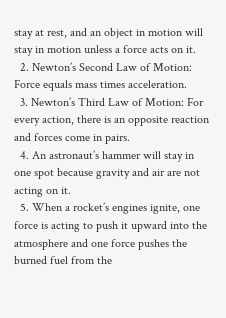stay at rest, and an object in motion will stay in motion unless a force acts on it.
  2. Newton’s Second Law of Motion: Force equals mass times acceleration.
  3. Newton’s Third Law of Motion: For every action, there is an opposite reaction and forces come in pairs.
  4. An astronaut’s hammer will stay in one spot because gravity and air are not acting on it.
  5. When a rocket’s engines ignite, one force is acting to push it upward into the atmosphere and one force pushes the burned fuel from the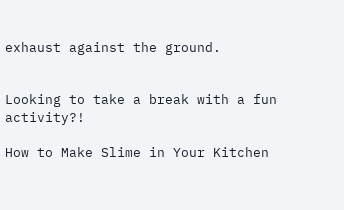exhaust against the ground.


Looking to take a break with a fun activity?!

How to Make Slime in Your Kitchen